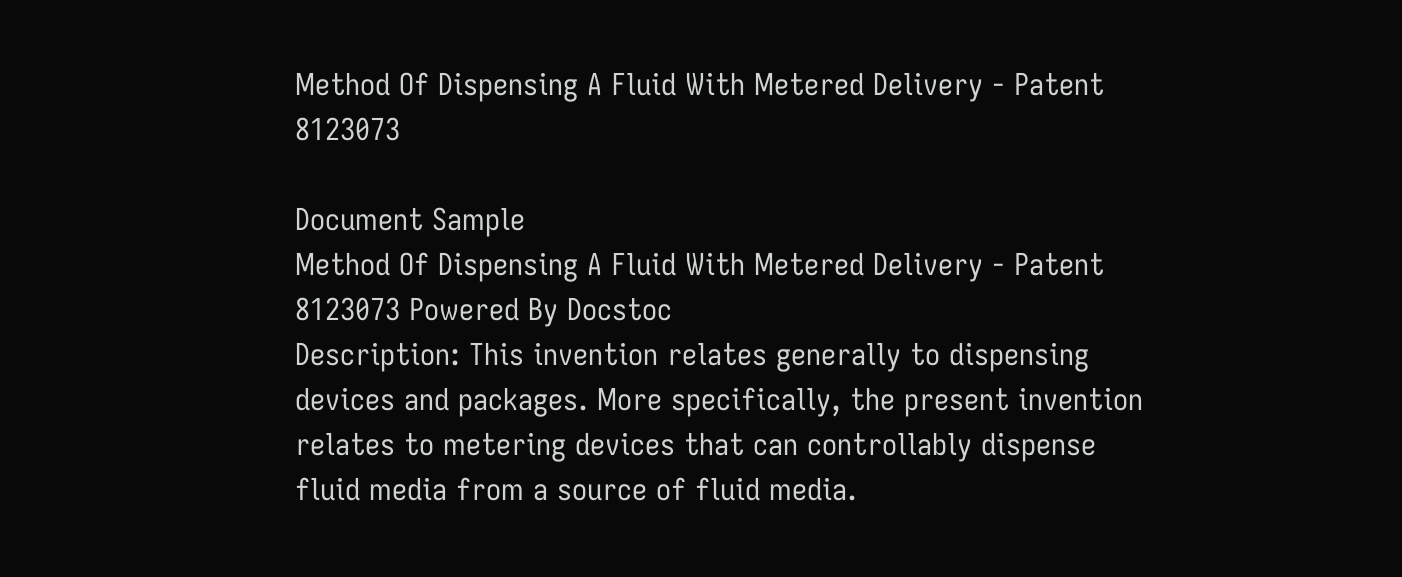Method Of Dispensing A Fluid With Metered Delivery - Patent 8123073

Document Sample
Method Of Dispensing A Fluid With Metered Delivery - Patent 8123073 Powered By Docstoc
Description: This invention relates generally to dispensing devices and packages. More specifically, the present invention relates to metering devices that can controllably dispense fluid media from a source of fluid media.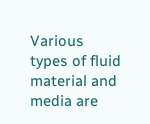Various types of fluid material and media are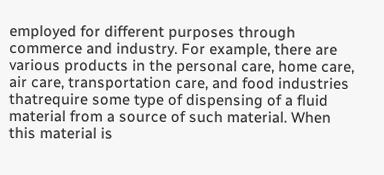employed for different purposes through commerce and industry. For example, there are various products in the personal care, home care, air care, transportation care, and food industries thatrequire some type of dispensing of a fluid material from a source of such material. When this material is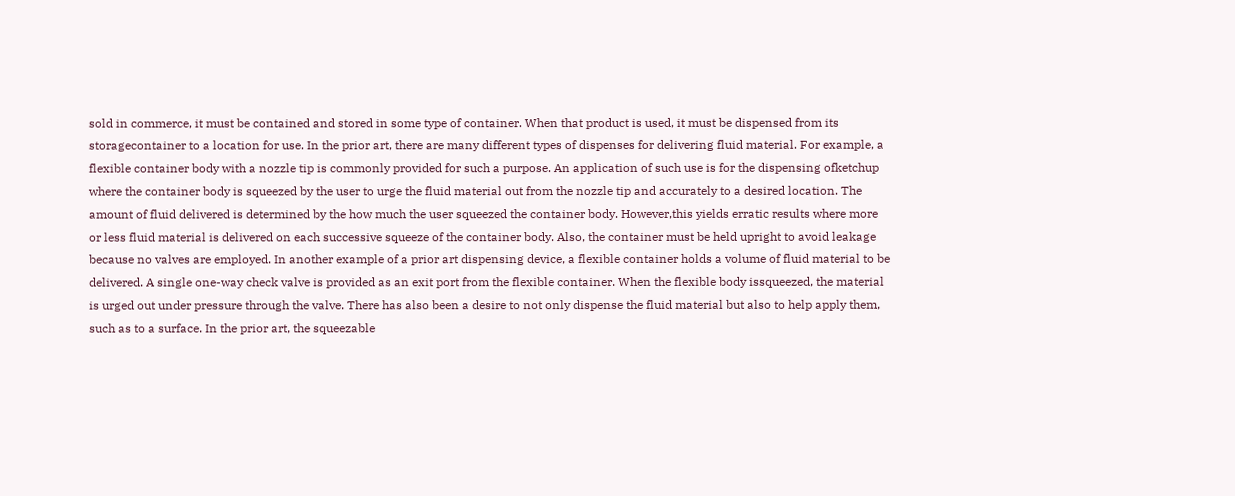sold in commerce, it must be contained and stored in some type of container. When that product is used, it must be dispensed from its storagecontainer to a location for use. In the prior art, there are many different types of dispenses for delivering fluid material. For example, a flexible container body with a nozzle tip is commonly provided for such a purpose. An application of such use is for the dispensing ofketchup where the container body is squeezed by the user to urge the fluid material out from the nozzle tip and accurately to a desired location. The amount of fluid delivered is determined by the how much the user squeezed the container body. However,this yields erratic results where more or less fluid material is delivered on each successive squeeze of the container body. Also, the container must be held upright to avoid leakage because no valves are employed. In another example of a prior art dispensing device, a flexible container holds a volume of fluid material to be delivered. A single one-way check valve is provided as an exit port from the flexible container. When the flexible body issqueezed, the material is urged out under pressure through the valve. There has also been a desire to not only dispense the fluid material but also to help apply them, such as to a surface. In the prior art, the squeezable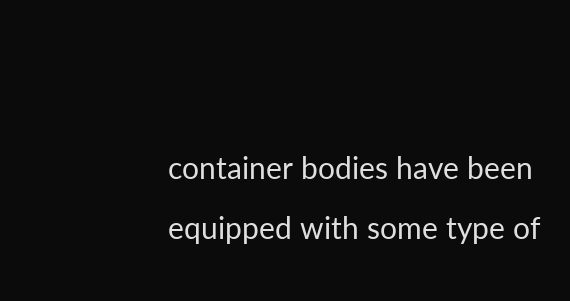container bodies have been equipped with some type of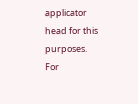applicator head for this purposes. For